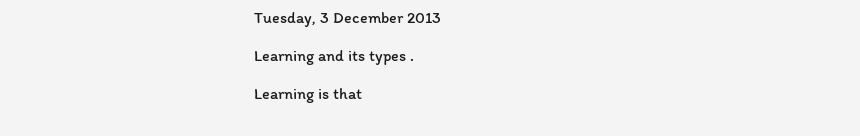Tuesday, 3 December 2013

Learning and its types .

Learning is that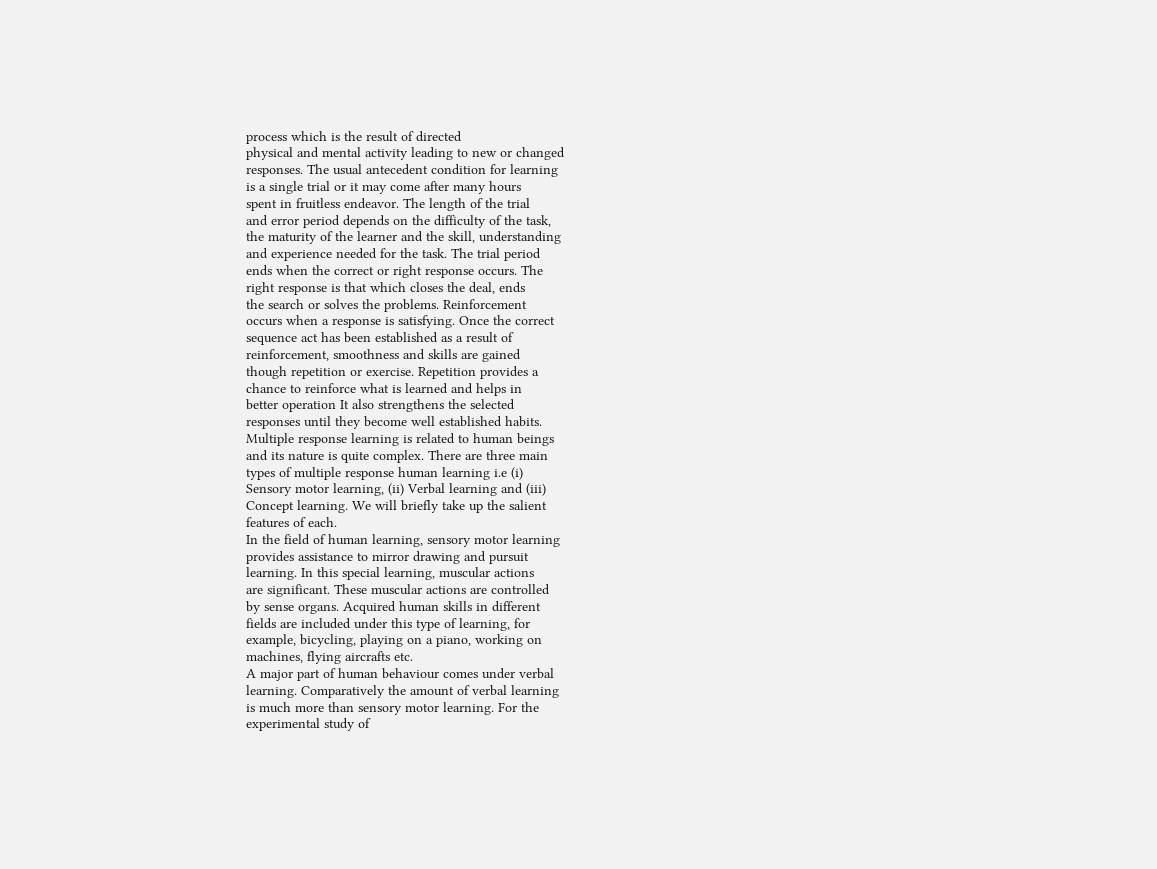process which is the result of directed
physical and mental activity leading to new or changed
responses. The usual antecedent condition for learning
is a single trial or it may come after many hours
spent in fruitless endeavor. The length of the trial
and error period depends on the difficulty of the task,
the maturity of the learner and the skill, understanding
and experience needed for the task. The trial period
ends when the correct or right response occurs. The
right response is that which closes the deal, ends
the search or solves the problems. Reinforcement
occurs when a response is satisfying. Once the correct
sequence act has been established as a result of
reinforcement, smoothness and skills are gained
though repetition or exercise. Repetition provides a
chance to reinforce what is learned and helps in
better operation It also strengthens the selected
responses until they become well established habits.
Multiple response learning is related to human beings
and its nature is quite complex. There are three main
types of multiple response human learning i.e (i)
Sensory motor learning, (ii) Verbal learning and (iii)
Concept learning. We will briefly take up the salient
features of each.
In the field of human learning, sensory motor learning
provides assistance to mirror drawing and pursuit
learning. In this special learning, muscular actions
are significant. These muscular actions are controlled
by sense organs. Acquired human skills in different
fields are included under this type of learning, for
example, bicycling, playing on a piano, working on
machines, flying aircrafts etc.
A major part of human behaviour comes under verbal
learning. Comparatively the amount of verbal learning
is much more than sensory motor learning. For the
experimental study of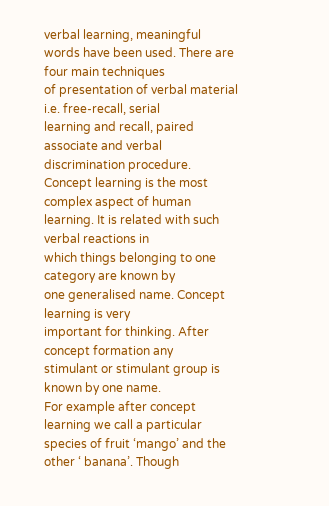verbal learning, meaningful
words have been used. There are four main techniques
of presentation of verbal material i.e. free-recall, serial
learning and recall, paired associate and verbal
discrimination procedure.
Concept learning is the most complex aspect of human
learning. It is related with such verbal reactions in
which things belonging to one category are known by
one generalised name. Concept learning is very
important for thinking. After concept formation any
stimulant or stimulant group is known by one name.
For example after concept learning we call a particular
species of fruit ‘mango’ and the other ‘ banana’. Though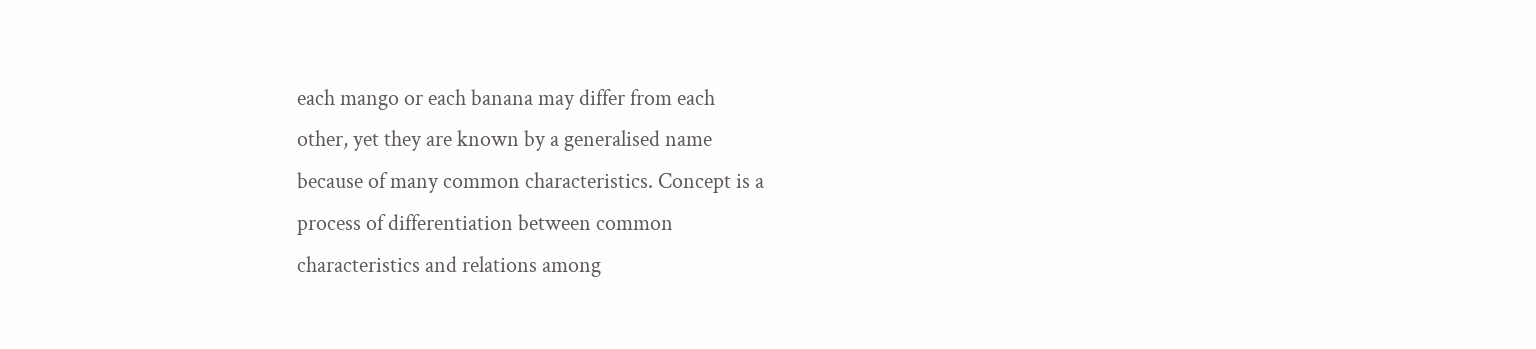each mango or each banana may differ from each
other, yet they are known by a generalised name
because of many common characteristics. Concept is a
process of differentiation between common
characteristics and relations among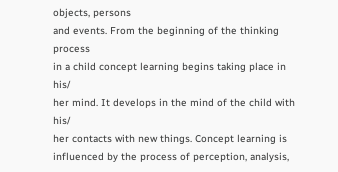objects, persons
and events. From the beginning of the thinking process
in a child concept learning begins taking place in his/
her mind. It develops in the mind of the child with his/
her contacts with new things. Concept learning is
influenced by the process of perception, analysis,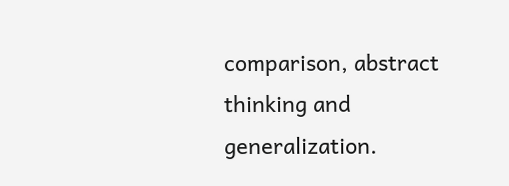comparison, abstract thinking and generalization.